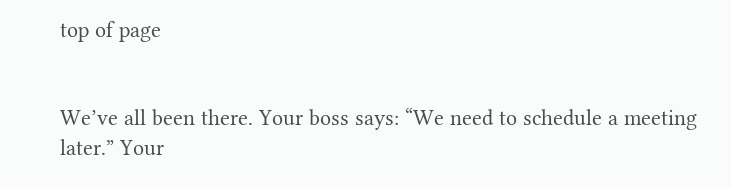top of page


We’ve all been there. Your boss says: “We need to schedule a meeting later.” Your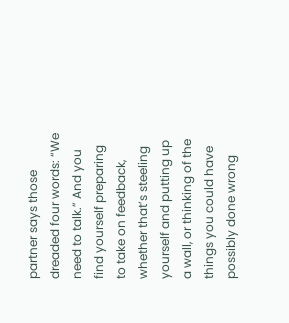partner says those dreaded four words: “We need to talk.” And you find yourself preparing to take on feedback, whether that’s steeling yourself and putting up a wall, or thinking of the things you could have possibly done wrong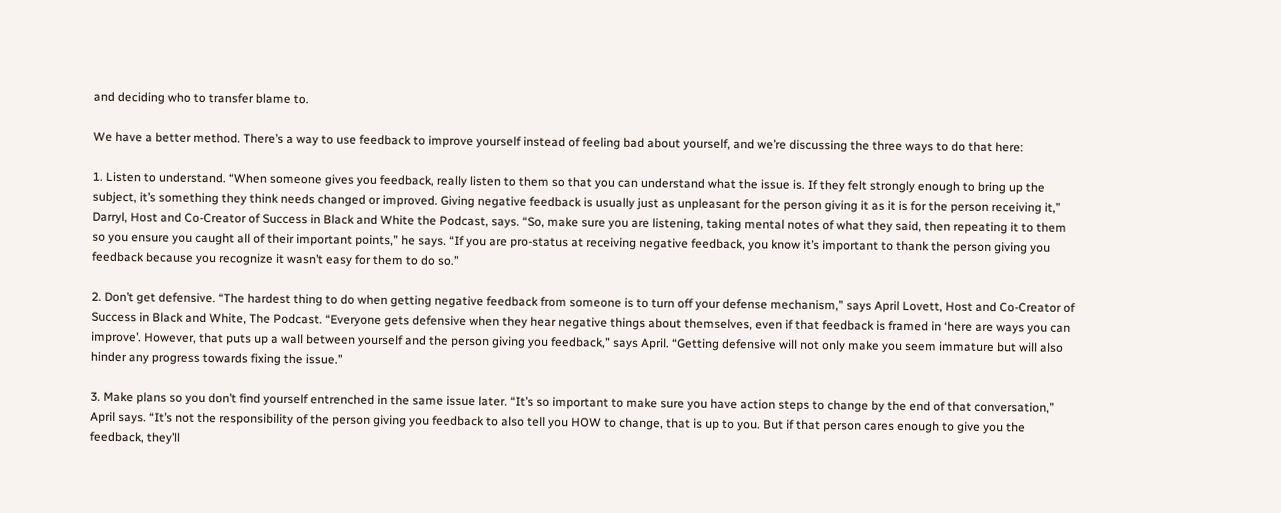and deciding who to transfer blame to.

We have a better method. There’s a way to use feedback to improve yourself instead of feeling bad about yourself, and we’re discussing the three ways to do that here:

1. Listen to understand. “When someone gives you feedback, really listen to them so that you can understand what the issue is. If they felt strongly enough to bring up the subject, it’s something they think needs changed or improved. Giving negative feedback is usually just as unpleasant for the person giving it as it is for the person receiving it,” Darryl, Host and Co-Creator of Success in Black and White the Podcast, says. “So, make sure you are listening, taking mental notes of what they said, then repeating it to them so you ensure you caught all of their important points,” he says. “If you are pro-status at receiving negative feedback, you know it’s important to thank the person giving you feedback because you recognize it wasn’t easy for them to do so.”

2. Don’t get defensive. “The hardest thing to do when getting negative feedback from someone is to turn off your defense mechanism,” says April Lovett, Host and Co-Creator of Success in Black and White, The Podcast. “Everyone gets defensive when they hear negative things about themselves, even if that feedback is framed in ‘here are ways you can improve’. However, that puts up a wall between yourself and the person giving you feedback,” says April. “Getting defensive will not only make you seem immature but will also hinder any progress towards fixing the issue.”

3. Make plans so you don’t find yourself entrenched in the same issue later. “It’s so important to make sure you have action steps to change by the end of that conversation,” April says. “It’s not the responsibility of the person giving you feedback to also tell you HOW to change, that is up to you. But if that person cares enough to give you the feedback, they’ll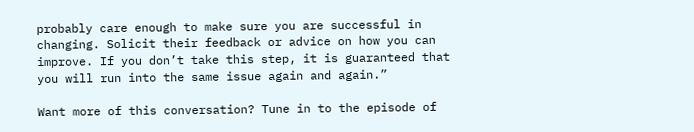probably care enough to make sure you are successful in changing. Solicit their feedback or advice on how you can improve. If you don’t take this step, it is guaranteed that you will run into the same issue again and again.”

Want more of this conversation? Tune in to the episode of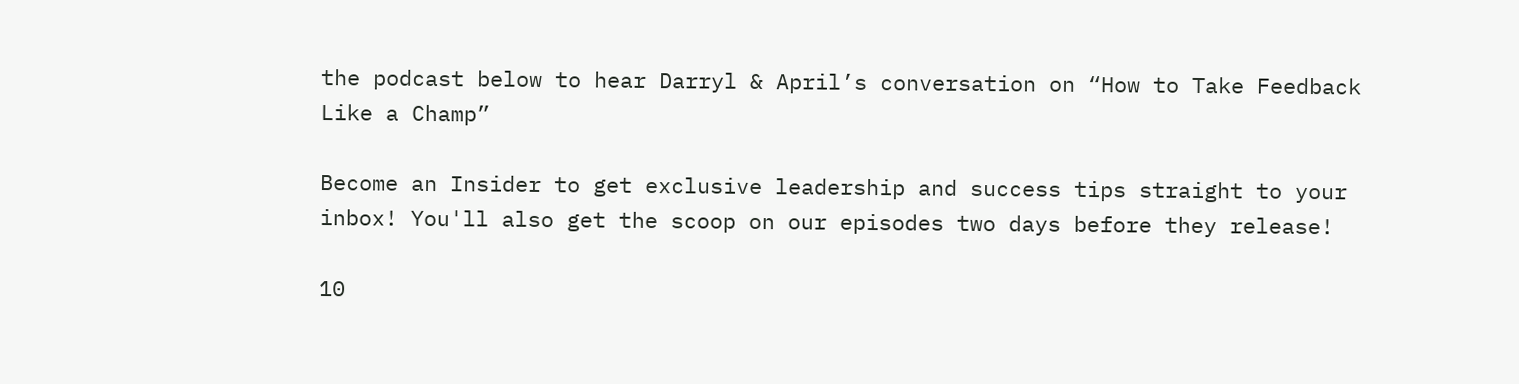the podcast below to hear Darryl & April’s conversation on “How to Take Feedback Like a Champ”

Become an Insider to get exclusive leadership and success tips straight to your inbox! You'll also get the scoop on our episodes two days before they release!

10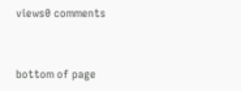views0 comments


bottom of page